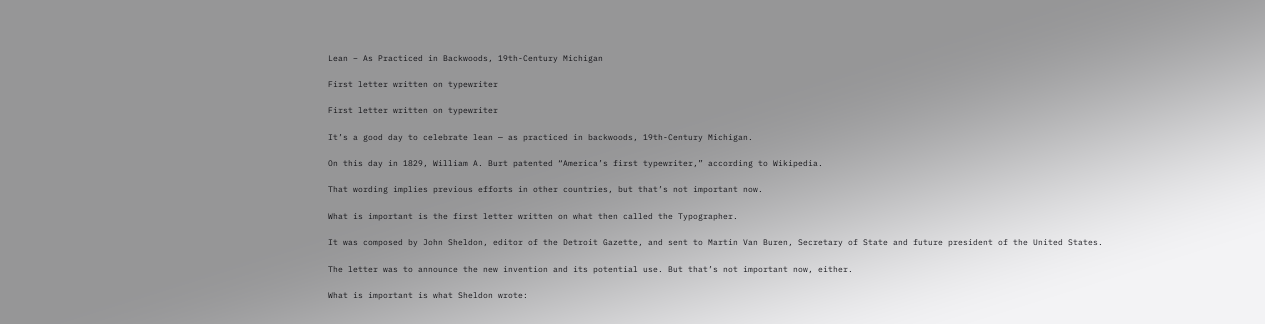Lean – As Practiced in Backwoods, 19th-Century Michigan

First letter written on typewriter

First letter written on typewriter

It’s a good day to celebrate lean — as practiced in backwoods, 19th-Century Michigan.

On this day in 1829, William A. Burt patented “America’s first typewriter,” according to Wikipedia.

That wording implies previous efforts in other countries, but that’s not important now.

What is important is the first letter written on what then called the Typographer.

It was composed by John Sheldon, editor of the Detroit Gazette, and sent to Martin Van Buren, Secretary of State and future president of the United States.

The letter was to announce the new invention and its potential use. But that’s not important now, either.

What is important is what Sheldon wrote: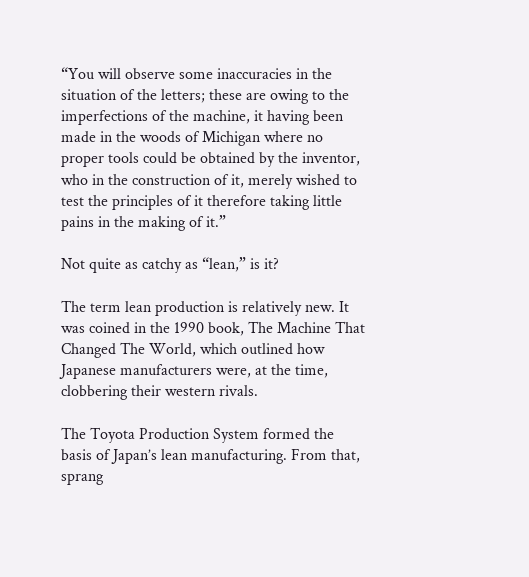“You will observe some inaccuracies in the situation of the letters; these are owing to the imperfections of the machine, it having been made in the woods of Michigan where no proper tools could be obtained by the inventor, who in the construction of it, merely wished to test the principles of it therefore taking little pains in the making of it.”

Not quite as catchy as “lean,” is it?

The term lean production is relatively new. It was coined in the 1990 book, The Machine That Changed The World, which outlined how Japanese manufacturers were, at the time, clobbering their western rivals.

The Toyota Production System formed the basis of Japan’s lean manufacturing. From that, sprang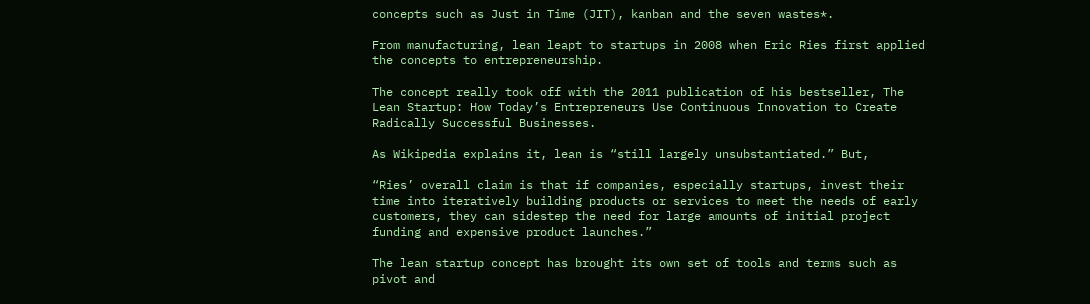concepts such as Just in Time (JIT), kanban and the seven wastes*.

From manufacturing, lean leapt to startups in 2008 when Eric Ries first applied the concepts to entrepreneurship.

The concept really took off with the 2011 publication of his bestseller, The Lean Startup: How Today’s Entrepreneurs Use Continuous Innovation to Create Radically Successful Businesses.

As Wikipedia explains it, lean is “still largely unsubstantiated.” But,

“Ries’ overall claim is that if companies, especially startups, invest their time into iteratively building products or services to meet the needs of early customers, they can sidestep the need for large amounts of initial project funding and expensive product launches.”

The lean startup concept has brought its own set of tools and terms such as pivot and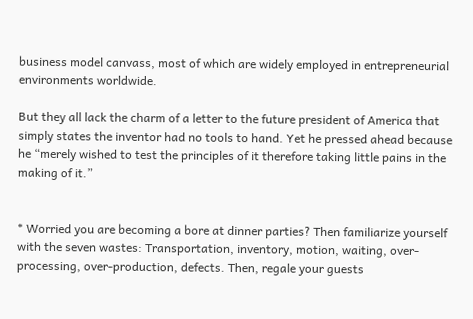business model canvass, most of which are widely employed in entrepreneurial environments worldwide.

But they all lack the charm of a letter to the future president of America that simply states the inventor had no tools to hand. Yet he pressed ahead because he “merely wished to test the principles of it therefore taking little pains in the making of it.”


* Worried you are becoming a bore at dinner parties? Then familiarize yourself with the seven wastes: Transportation, inventory, motion, waiting, over-processing, over-production, defects. Then, regale your guests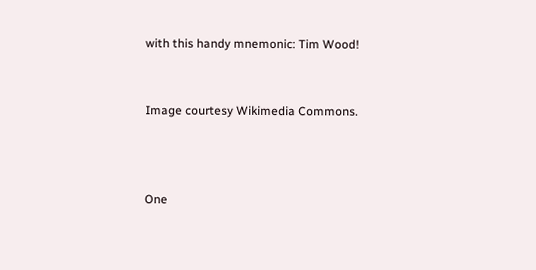with this handy mnemonic: Tim Wood!


Image courtesy Wikimedia Commons.



One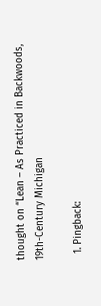thought on “Lean – As Practiced in Backwoods, 19th-Century Michigan

  1. Pingback: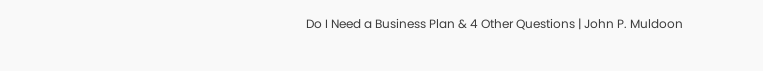Do I Need a Business Plan & 4 Other Questions | John P. Muldoon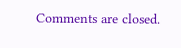Comments are closed.